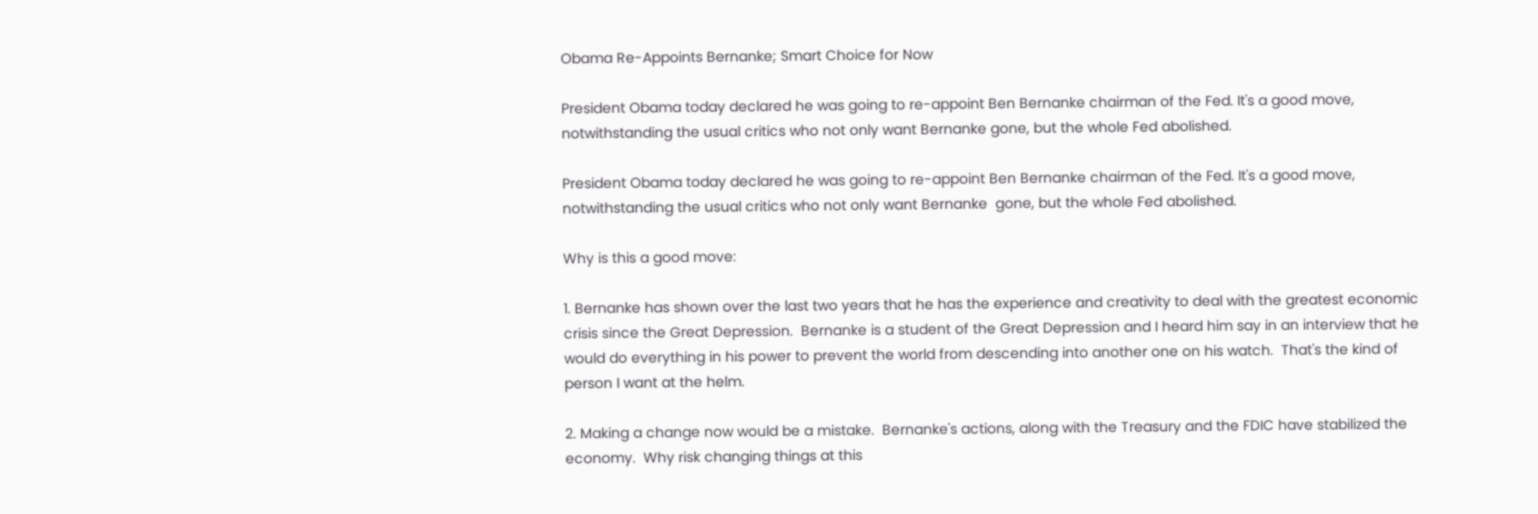Obama Re-Appoints Bernanke; Smart Choice for Now

President Obama today declared he was going to re-appoint Ben Bernanke chairman of the Fed. It's a good move, notwithstanding the usual critics who not only want Bernanke gone, but the whole Fed abolished.

President Obama today declared he was going to re-appoint Ben Bernanke chairman of the Fed. It's a good move, notwithstanding the usual critics who not only want Bernanke  gone, but the whole Fed abolished.

Why is this a good move:

1. Bernanke has shown over the last two years that he has the experience and creativity to deal with the greatest economic crisis since the Great Depression.  Bernanke is a student of the Great Depression and I heard him say in an interview that he would do everything in his power to prevent the world from descending into another one on his watch.  That's the kind of person I want at the helm.

2. Making a change now would be a mistake.  Bernanke's actions, along with the Treasury and the FDIC have stabilized the economy.  Why risk changing things at this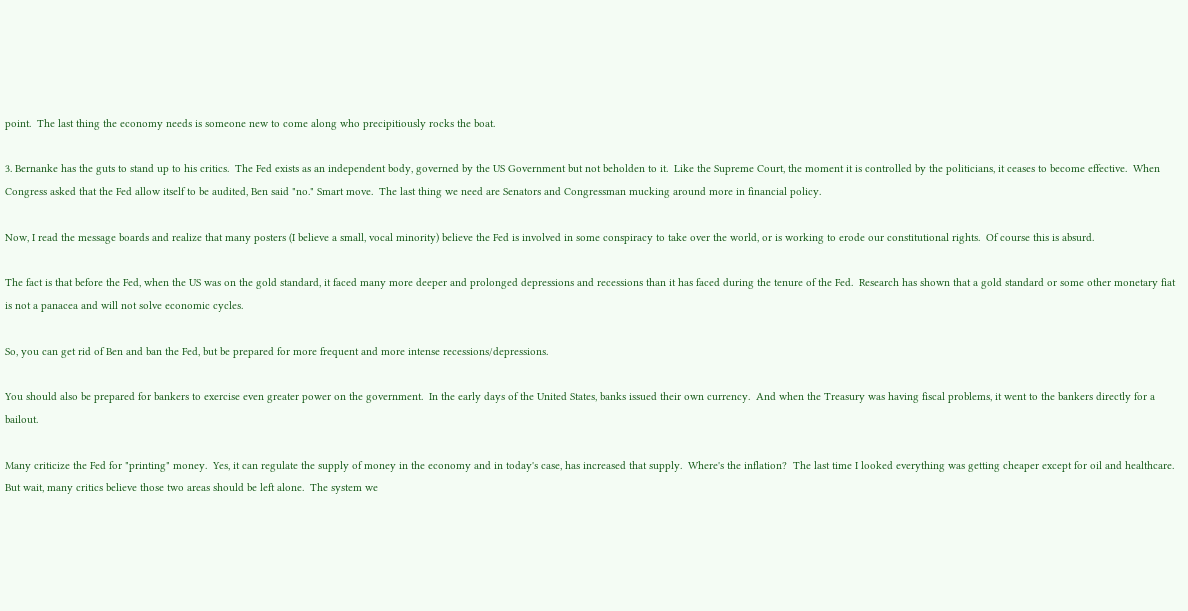point.  The last thing the economy needs is someone new to come along who precipitiously rocks the boat.

3. Bernanke has the guts to stand up to his critics.  The Fed exists as an independent body, governed by the US Government but not beholden to it.  Like the Supreme Court, the moment it is controlled by the politicians, it ceases to become effective.  When Congress asked that the Fed allow itself to be audited, Ben said "no." Smart move.  The last thing we need are Senators and Congressman mucking around more in financial policy.

Now, I read the message boards and realize that many posters (I believe a small, vocal minority) believe the Fed is involved in some conspiracy to take over the world, or is working to erode our constitutional rights.  Of course this is absurd.

The fact is that before the Fed, when the US was on the gold standard, it faced many more deeper and prolonged depressions and recessions than it has faced during the tenure of the Fed.  Research has shown that a gold standard or some other monetary fiat is not a panacea and will not solve economic cycles.

So, you can get rid of Ben and ban the Fed, but be prepared for more frequent and more intense recessions/depressions.

You should also be prepared for bankers to exercise even greater power on the government.  In the early days of the United States, banks issued their own currency.  And when the Treasury was having fiscal problems, it went to the bankers directly for a bailout.

Many criticize the Fed for "printing" money.  Yes, it can regulate the supply of money in the economy and in today's case, has increased that supply.  Where's the inflation?  The last time I looked everything was getting cheaper except for oil and healthcare.  But wait, many critics believe those two areas should be left alone.  The system we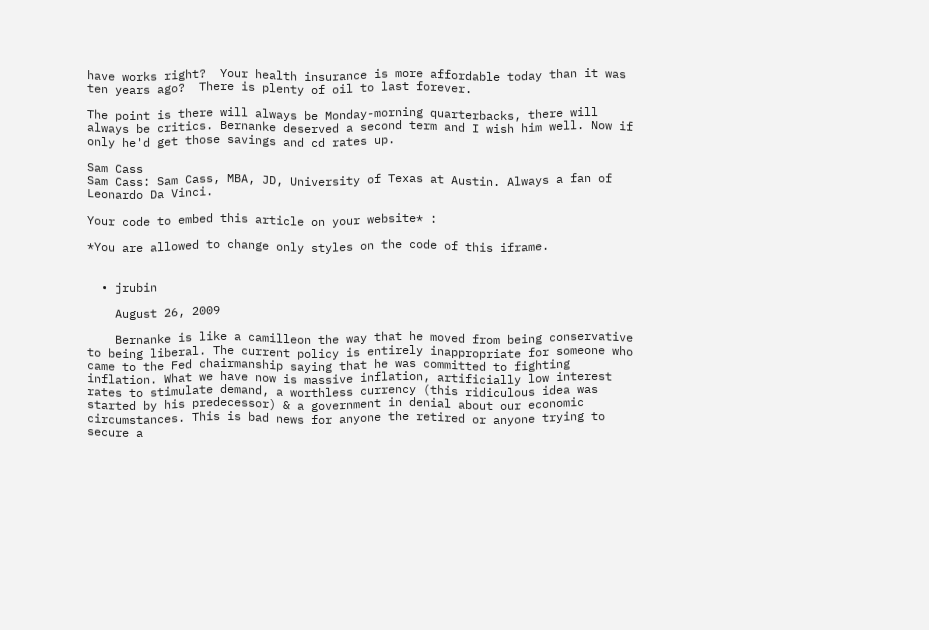have works right?  Your health insurance is more affordable today than it was ten years ago?  There is plenty of oil to last forever.

The point is there will always be Monday-morning quarterbacks, there will always be critics. Bernanke deserved a second term and I wish him well. Now if only he'd get those savings and cd rates up.

Sam Cass
Sam Cass: Sam Cass, MBA, JD, University of Texas at Austin. Always a fan of Leonardo Da Vinci.

Your code to embed this article on your website* :

*You are allowed to change only styles on the code of this iframe.


  • jrubin

    August 26, 2009

    Bernanke is like a camilleon the way that he moved from being conservative to being liberal. The current policy is entirely inappropriate for someone who came to the Fed chairmanship saying that he was committed to fighting inflation. What we have now is massive inflation, artificially low interest rates to stimulate demand, a worthless currency (this ridiculous idea was started by his predecessor) & a government in denial about our economic circumstances. This is bad news for anyone the retired or anyone trying to secure a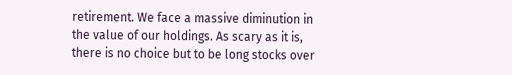retirement. We face a massive diminution in the value of our holdings. As scary as it is, there is no choice but to be long stocks over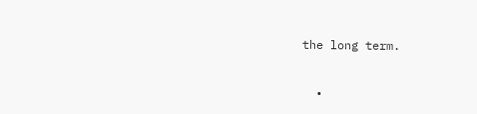the long term.

  •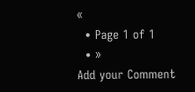«
  • Page 1 of 1
  • »
Add your Comment